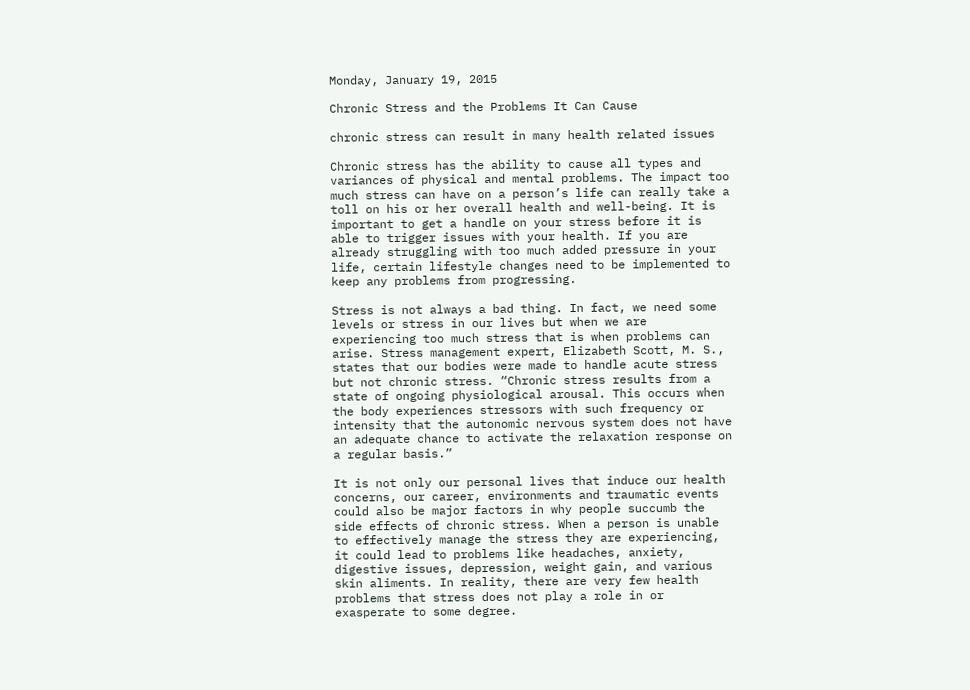Monday, January 19, 2015

Chronic Stress and the Problems It Can Cause

chronic stress can result in many health related issues

Chronic stress has the ability to cause all types and variances of physical and mental problems. The impact too much stress can have on a person’s life can really take a toll on his or her overall health and well-being. It is important to get a handle on your stress before it is able to trigger issues with your health. If you are already struggling with too much added pressure in your life, certain lifestyle changes need to be implemented to keep any problems from progressing.

Stress is not always a bad thing. In fact, we need some levels or stress in our lives but when we are experiencing too much stress that is when problems can arise. Stress management expert, Elizabeth Scott, M. S., states that our bodies were made to handle acute stress but not chronic stress. “Chronic stress results from a state of ongoing physiological arousal. This occurs when the body experiences stressors with such frequency or intensity that the autonomic nervous system does not have an adequate chance to activate the relaxation response on a regular basis.”

It is not only our personal lives that induce our health concerns, our career, environments and traumatic events could also be major factors in why people succumb the side effects of chronic stress. When a person is unable to effectively manage the stress they are experiencing, it could lead to problems like headaches, anxiety, digestive issues, depression, weight gain, and various skin aliments. In reality, there are very few health problems that stress does not play a role in or exasperate to some degree.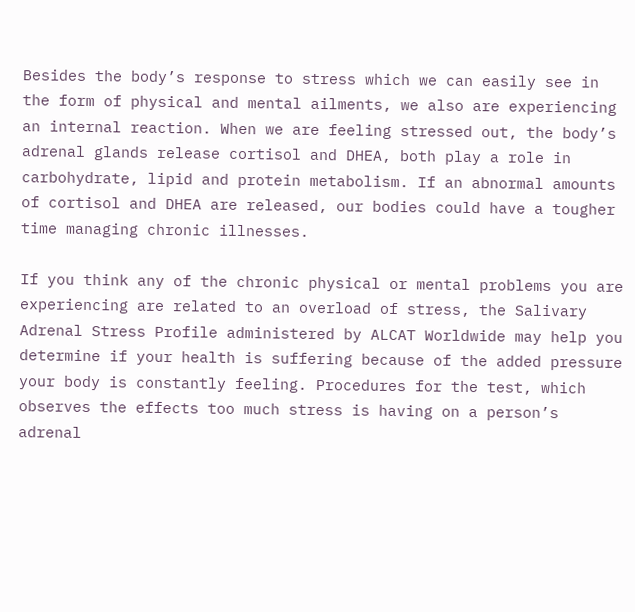Besides the body’s response to stress which we can easily see in the form of physical and mental ailments, we also are experiencing an internal reaction. When we are feeling stressed out, the body’s adrenal glands release cortisol and DHEA, both play a role in carbohydrate, lipid and protein metabolism. If an abnormal amounts of cortisol and DHEA are released, our bodies could have a tougher time managing chronic illnesses.

If you think any of the chronic physical or mental problems you are experiencing are related to an overload of stress, the Salivary Adrenal Stress Profile administered by ALCAT Worldwide may help you determine if your health is suffering because of the added pressure your body is constantly feeling. Procedures for the test, which observes the effects too much stress is having on a person’s adrenal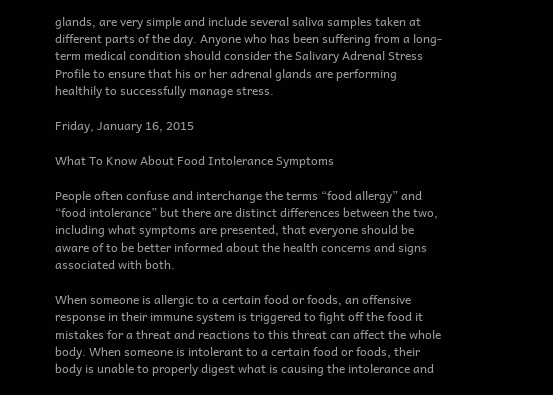glands, are very simple and include several saliva samples taken at different parts of the day. Anyone who has been suffering from a long-term medical condition should consider the Salivary Adrenal Stress Profile to ensure that his or her adrenal glands are performing healthily to successfully manage stress.

Friday, January 16, 2015

What To Know About Food Intolerance Symptoms

People often confuse and interchange the terms “food allergy” and “food intolerance” but there are distinct differences between the two, including what symptoms are presented, that everyone should be aware of to be better informed about the health concerns and signs associated with both.

When someone is allergic to a certain food or foods, an offensive response in their immune system is triggered to fight off the food it mistakes for a threat and reactions to this threat can affect the whole body. When someone is intolerant to a certain food or foods, their body is unable to properly digest what is causing the intolerance and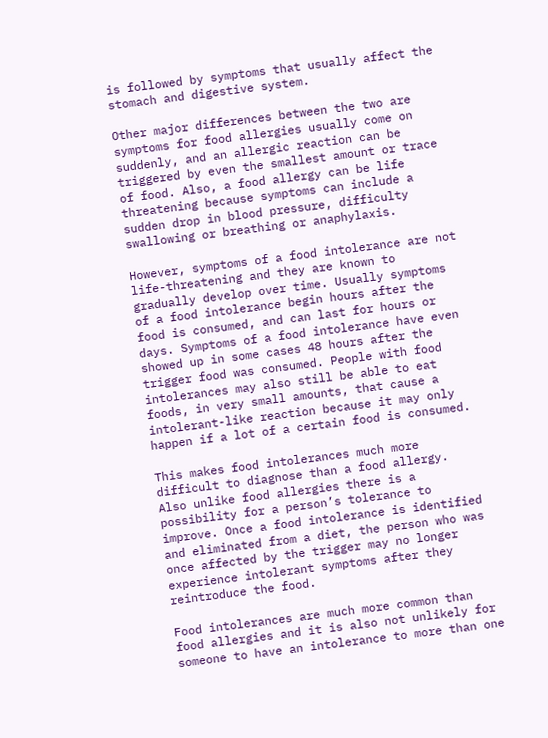is followed by symptoms that usually affect the stomach and digestive system.

Other major differences between the two are symptoms for food allergies usually come on suddenly, and an allergic reaction can be triggered by even the smallest amount or trace of food. Also, a food allergy can be life threatening because symptoms can include a sudden drop in blood pressure, difficulty swallowing or breathing or anaphylaxis.

However, symptoms of a food intolerance are not life-threatening and they are known to gradually develop over time. Usually symptoms of a food intolerance begin hours after the food is consumed, and can last for hours or days. Symptoms of a food intolerance have even showed up in some cases 48 hours after the trigger food was consumed. People with food intolerances may also still be able to eat foods, in very small amounts, that cause a intolerant-like reaction because it may only happen if a lot of a certain food is consumed.

This makes food intolerances much more difficult to diagnose than a food allergy.
Also unlike food allergies there is a possibility for a person’s tolerance to improve. Once a food intolerance is identified and eliminated from a diet, the person who was once affected by the trigger may no longer experience intolerant symptoms after they reintroduce the food.

Food intolerances are much more common than food allergies and it is also not unlikely for someone to have an intolerance to more than one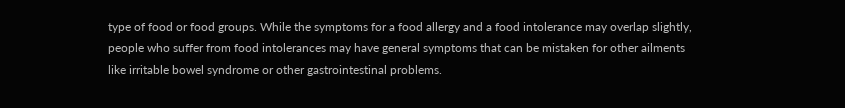type of food or food groups. While the symptoms for a food allergy and a food intolerance may overlap slightly, people who suffer from food intolerances may have general symptoms that can be mistaken for other ailments like irritable bowel syndrome or other gastrointestinal problems.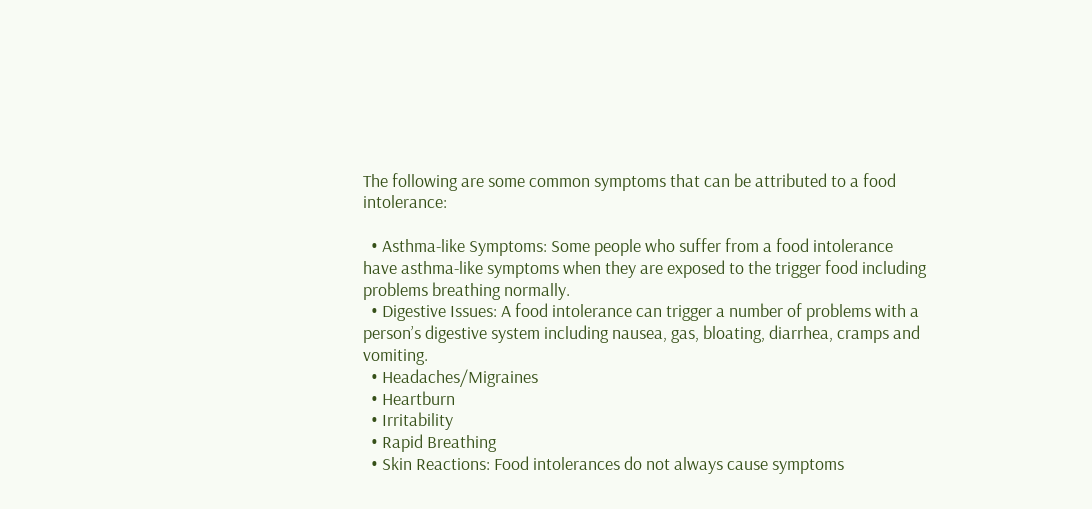The following are some common symptoms that can be attributed to a food intolerance:

  • Asthma-like Symptoms: Some people who suffer from a food intolerance have asthma-like symptoms when they are exposed to the trigger food including problems breathing normally.
  • Digestive Issues: A food intolerance can trigger a number of problems with a person’s digestive system including nausea, gas, bloating, diarrhea, cramps and vomiting.
  • Headaches/Migraines
  • Heartburn
  • Irritability
  • Rapid Breathing
  • Skin Reactions: Food intolerances do not always cause symptoms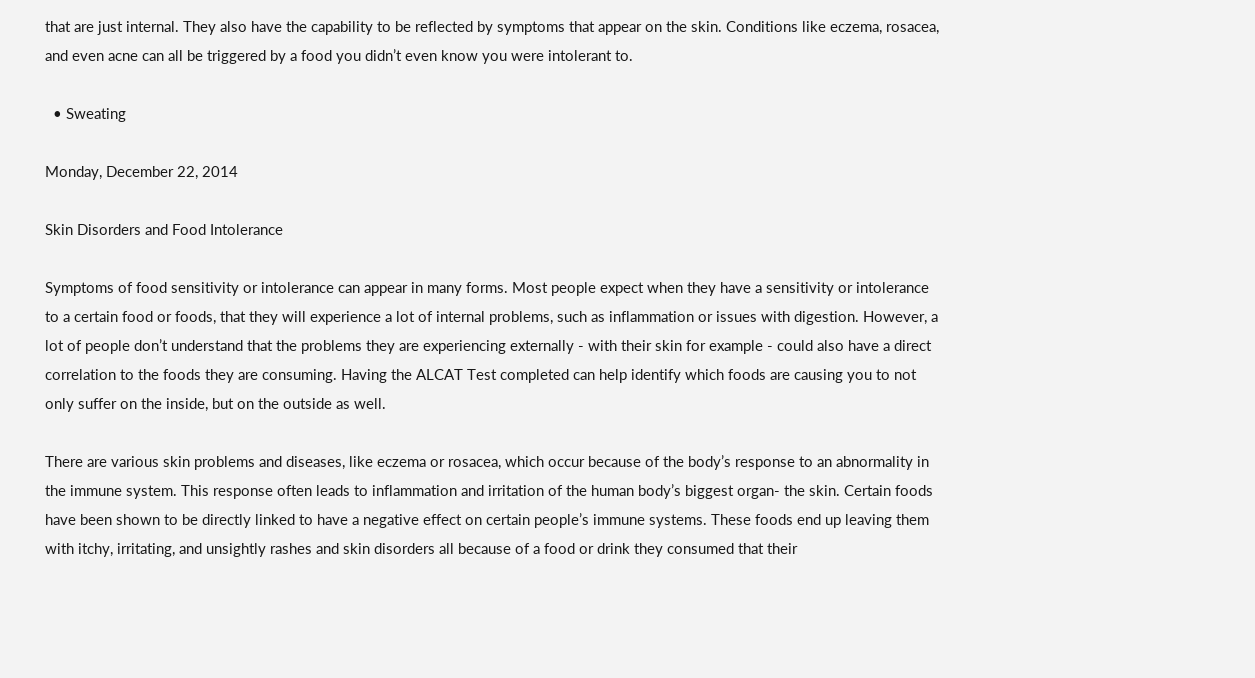that are just internal. They also have the capability to be reflected by symptoms that appear on the skin. Conditions like eczema, rosacea, and even acne can all be triggered by a food you didn’t even know you were intolerant to.

  • Sweating

Monday, December 22, 2014

Skin Disorders and Food Intolerance

Symptoms of food sensitivity or intolerance can appear in many forms. Most people expect when they have a sensitivity or intolerance to a certain food or foods, that they will experience a lot of internal problems, such as inflammation or issues with digestion. However, a lot of people don’t understand that the problems they are experiencing externally - with their skin for example - could also have a direct correlation to the foods they are consuming. Having the ALCAT Test completed can help identify which foods are causing you to not only suffer on the inside, but on the outside as well.

There are various skin problems and diseases, like eczema or rosacea, which occur because of the body’s response to an abnormality in the immune system. This response often leads to inflammation and irritation of the human body’s biggest organ- the skin. Certain foods have been shown to be directly linked to have a negative effect on certain people’s immune systems. These foods end up leaving them with itchy, irritating, and unsightly rashes and skin disorders all because of a food or drink they consumed that their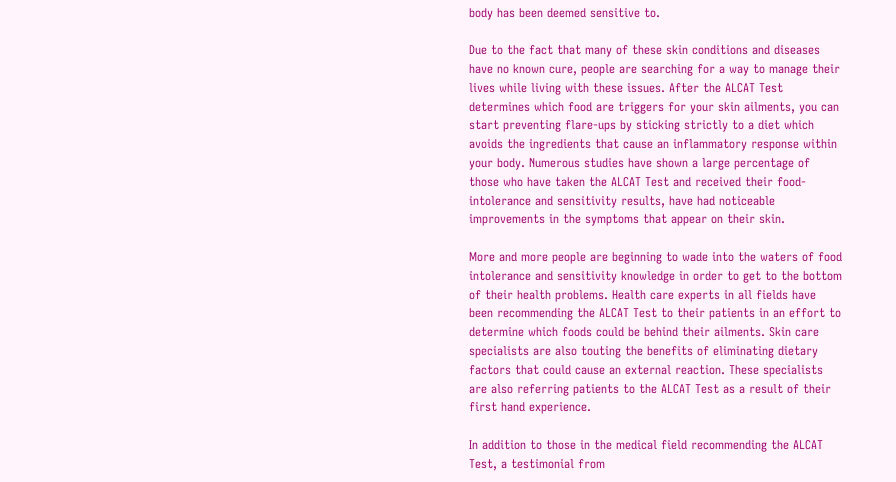body has been deemed sensitive to.

Due to the fact that many of these skin conditions and diseases have no known cure, people are searching for a way to manage their lives while living with these issues. After the ALCAT Test determines which food are triggers for your skin ailments, you can start preventing flare-ups by sticking strictly to a diet which avoids the ingredients that cause an inflammatory response within your body. Numerous studies have shown a large percentage of those who have taken the ALCAT Test and received their food-intolerance and sensitivity results, have had noticeable improvements in the symptoms that appear on their skin.

More and more people are beginning to wade into the waters of food intolerance and sensitivity knowledge in order to get to the bottom of their health problems. Health care experts in all fields have been recommending the ALCAT Test to their patients in an effort to determine which foods could be behind their ailments. Skin care specialists are also touting the benefits of eliminating dietary factors that could cause an external reaction. These specialists are also referring patients to the ALCAT Test as a result of their first hand experience.

In addition to those in the medical field recommending the ALCAT Test, a testimonial from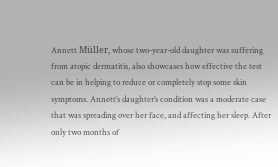Annett Müller, whose two-year-old daughter was suffering from atopic dermatitis, also showcases how effective the test can be in helping to reduce or completely stop some skin symptoms. Annett’s daughter’s condition was a moderate case that was spreading over her face, and affecting her sleep. After only two months of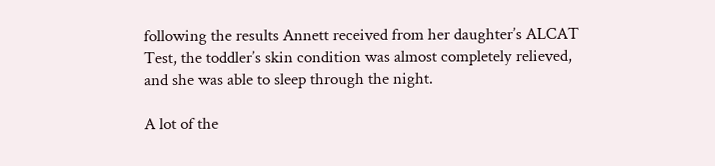following the results Annett received from her daughter’s ALCAT Test, the toddler’s skin condition was almost completely relieved, and she was able to sleep through the night.

A lot of the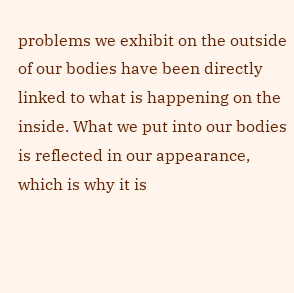problems we exhibit on the outside of our bodies have been directly linked to what is happening on the inside. What we put into our bodies is reflected in our appearance, which is why it is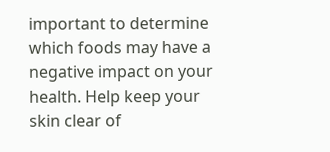important to determine which foods may have a negative impact on your health. Help keep your skin clear of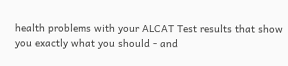health problems with your ALCAT Test results that show you exactly what you should - and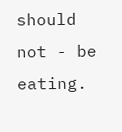should not - be eating.